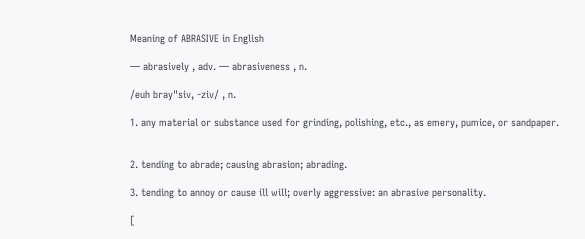Meaning of ABRASIVE in English

— abrasively , adv. — abrasiveness , n.

/euh bray"siv, -ziv/ , n.

1. any material or substance used for grinding, polishing, etc., as emery, pumice, or sandpaper.


2. tending to abrade; causing abrasion; abrading.

3. tending to annoy or cause ill will; overly aggressive: an abrasive personality.

[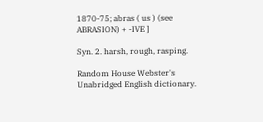1870-75; abras ( us ) (see ABRASION) + -IVE ]

Syn. 2. harsh, rough, rasping.

Random House Webster's Unabridged English dictionary.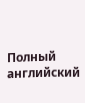Полный английский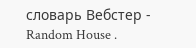словарь Вебстер - Random House .